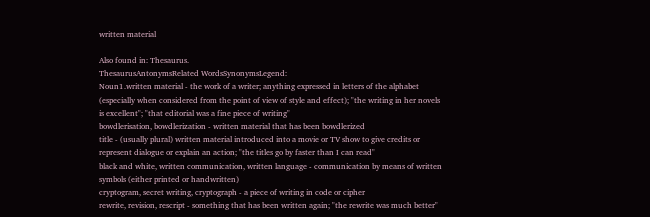written material

Also found in: Thesaurus.
ThesaurusAntonymsRelated WordsSynonymsLegend:
Noun1.written material - the work of a writer; anything expressed in letters of the alphabet (especially when considered from the point of view of style and effect); "the writing in her novels is excellent"; "that editorial was a fine piece of writing"
bowdlerisation, bowdlerization - written material that has been bowdlerized
title - (usually plural) written material introduced into a movie or TV show to give credits or represent dialogue or explain an action; "the titles go by faster than I can read"
black and white, written communication, written language - communication by means of written symbols (either printed or handwritten)
cryptogram, secret writing, cryptograph - a piece of writing in code or cipher
rewrite, revision, rescript - something that has been written again; "the rewrite was much better"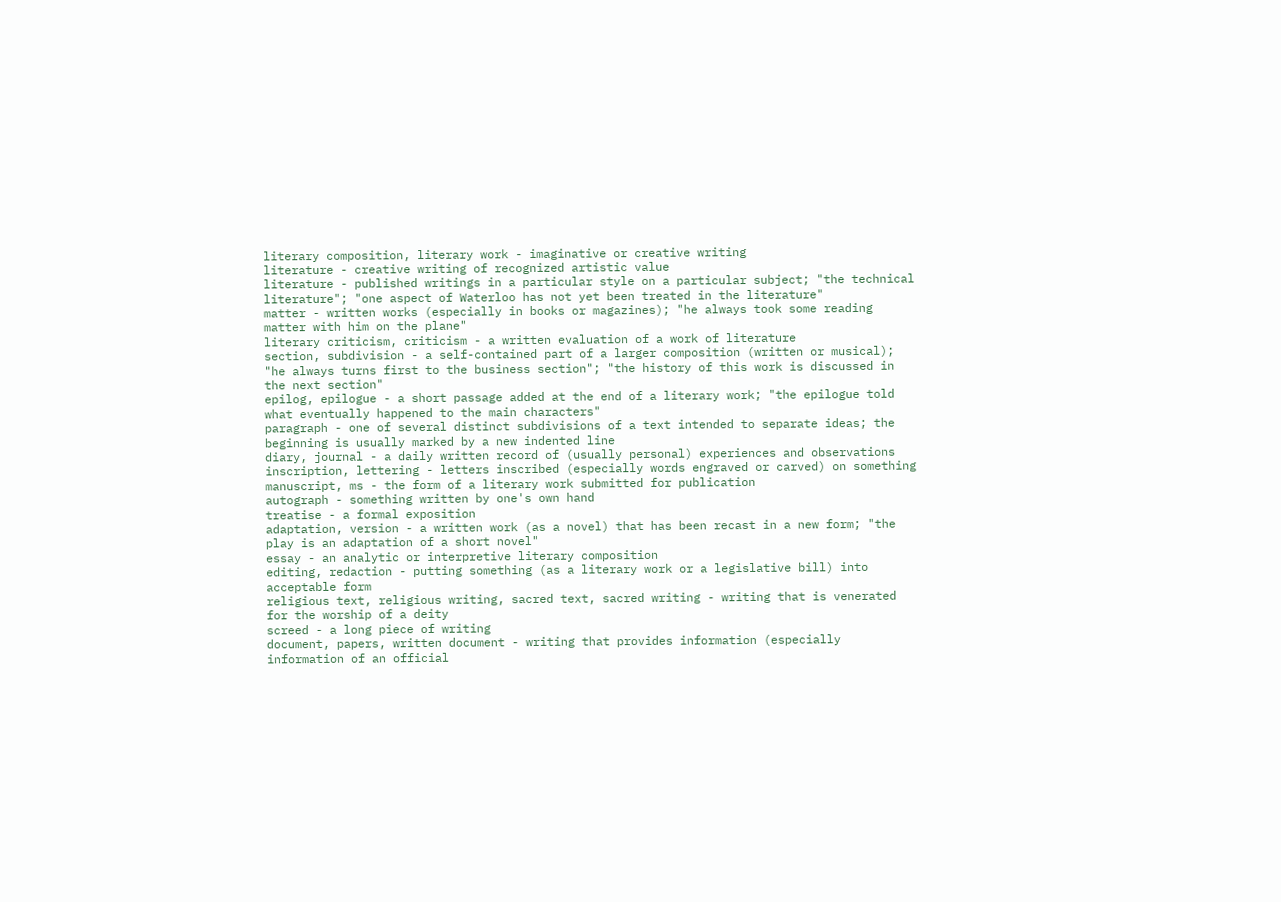literary composition, literary work - imaginative or creative writing
literature - creative writing of recognized artistic value
literature - published writings in a particular style on a particular subject; "the technical literature"; "one aspect of Waterloo has not yet been treated in the literature"
matter - written works (especially in books or magazines); "he always took some reading matter with him on the plane"
literary criticism, criticism - a written evaluation of a work of literature
section, subdivision - a self-contained part of a larger composition (written or musical); "he always turns first to the business section"; "the history of this work is discussed in the next section"
epilog, epilogue - a short passage added at the end of a literary work; "the epilogue told what eventually happened to the main characters"
paragraph - one of several distinct subdivisions of a text intended to separate ideas; the beginning is usually marked by a new indented line
diary, journal - a daily written record of (usually personal) experiences and observations
inscription, lettering - letters inscribed (especially words engraved or carved) on something
manuscript, ms - the form of a literary work submitted for publication
autograph - something written by one's own hand
treatise - a formal exposition
adaptation, version - a written work (as a novel) that has been recast in a new form; "the play is an adaptation of a short novel"
essay - an analytic or interpretive literary composition
editing, redaction - putting something (as a literary work or a legislative bill) into acceptable form
religious text, religious writing, sacred text, sacred writing - writing that is venerated for the worship of a deity
screed - a long piece of writing
document, papers, written document - writing that provides information (especially information of an official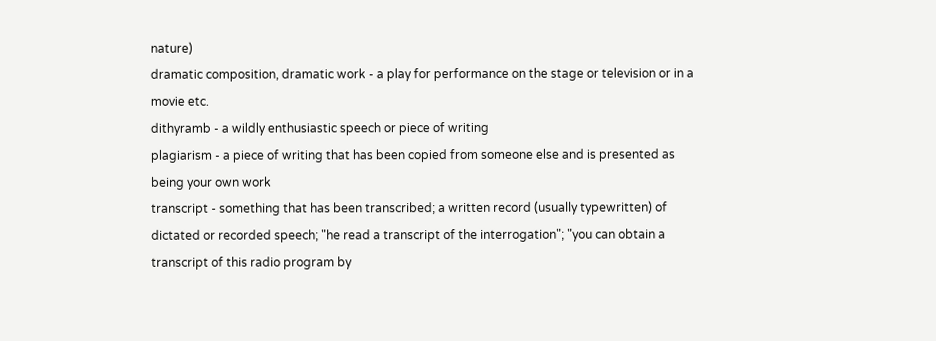nature)
dramatic composition, dramatic work - a play for performance on the stage or television or in a movie etc.
dithyramb - a wildly enthusiastic speech or piece of writing
plagiarism - a piece of writing that has been copied from someone else and is presented as being your own work
transcript - something that has been transcribed; a written record (usually typewritten) of dictated or recorded speech; "he read a transcript of the interrogation"; "you can obtain a transcript of this radio program by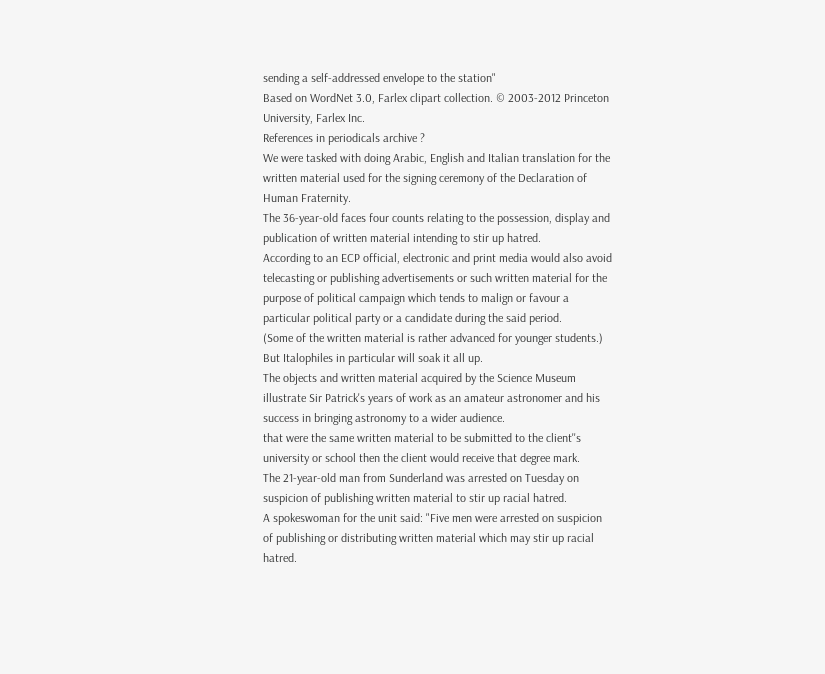sending a self-addressed envelope to the station"
Based on WordNet 3.0, Farlex clipart collection. © 2003-2012 Princeton University, Farlex Inc.
References in periodicals archive ?
We were tasked with doing Arabic, English and Italian translation for the written material used for the signing ceremony of the Declaration of Human Fraternity.
The 36-year-old faces four counts relating to the possession, display and publication of written material intending to stir up hatred.
According to an ECP official, electronic and print media would also avoid telecasting or publishing advertisements or such written material for the purpose of political campaign which tends to malign or favour a particular political party or a candidate during the said period.
(Some of the written material is rather advanced for younger students.) But Italophiles in particular will soak it all up.
The objects and written material acquired by the Science Museum illustrate Sir Patrick's years of work as an amateur astronomer and his success in bringing astronomy to a wider audience.
that were the same written material to be submitted to the client''s university or school then the client would receive that degree mark.
The 21-year-old man from Sunderland was arrested on Tuesday on suspicion of publishing written material to stir up racial hatred.
A spokeswoman for the unit said: "Five men were arrested on suspicion of publishing or distributing written material which may stir up racial hatred.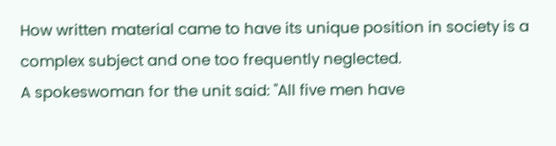How written material came to have its unique position in society is a complex subject and one too frequently neglected.
A spokeswoman for the unit said: "All five men have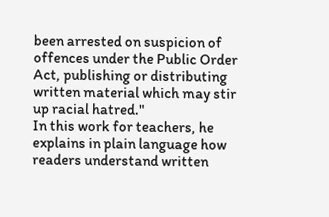been arrested on suspicion of offences under the Public Order Act, publishing or distributing written material which may stir up racial hatred."
In this work for teachers, he explains in plain language how readers understand written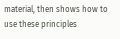material, then shows how to use these principles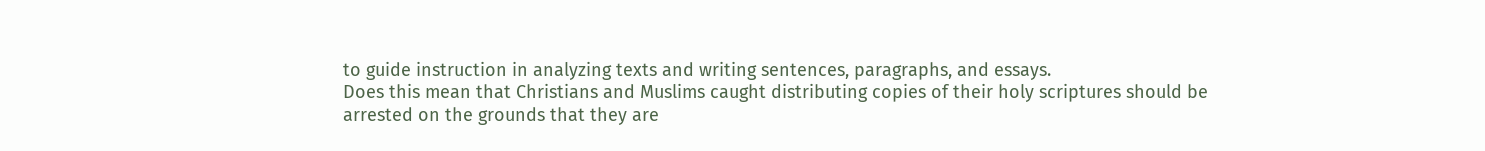to guide instruction in analyzing texts and writing sentences, paragraphs, and essays.
Does this mean that Christians and Muslims caught distributing copies of their holy scriptures should be arrested on the grounds that they are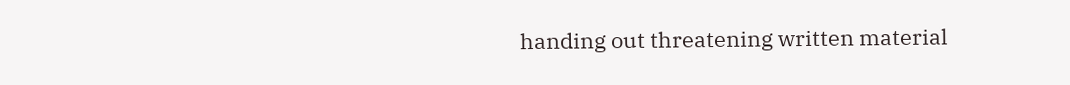handing out threatening written material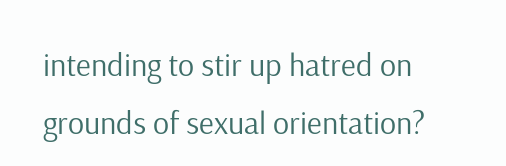intending to stir up hatred on grounds of sexual orientation?